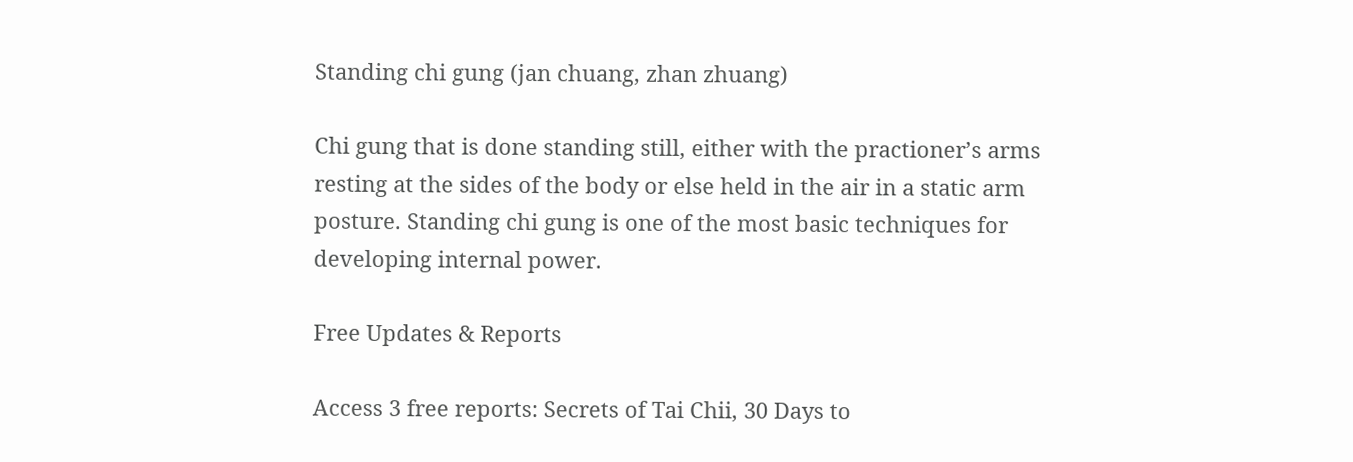Standing chi gung (jan chuang, zhan zhuang)

Chi gung that is done standing still, either with the practioner’s arms resting at the sides of the body or else held in the air in a static arm posture. Standing chi gung is one of the most basic techniques for developing internal power.

Free Updates & Reports

Access 3 free reports: Secrets of Tai Chii, 30 Days to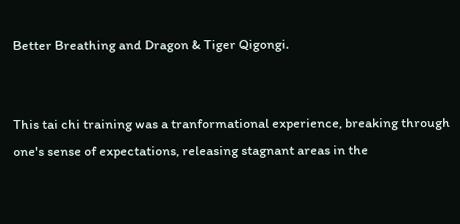Better Breathing and Dragon & Tiger Qigongi.


This tai chi training was a tranformational experience, breaking through one's sense of expectations, releasing stagnant areas in the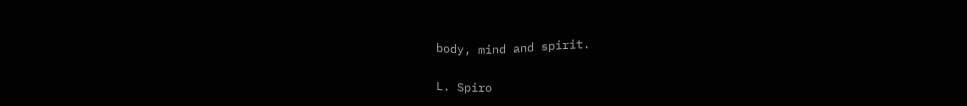body, mind and spirit.

L. Spiro